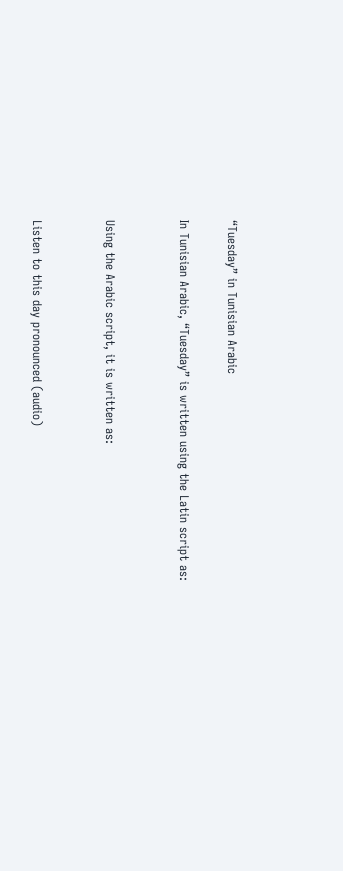“Tuesday” in Tunisian Arabic

In Tunisian Arabic, “Tuesday” is written using the Latin script as:


Using the Arabic script, it is written as:


Listen to this day pronounced (audio)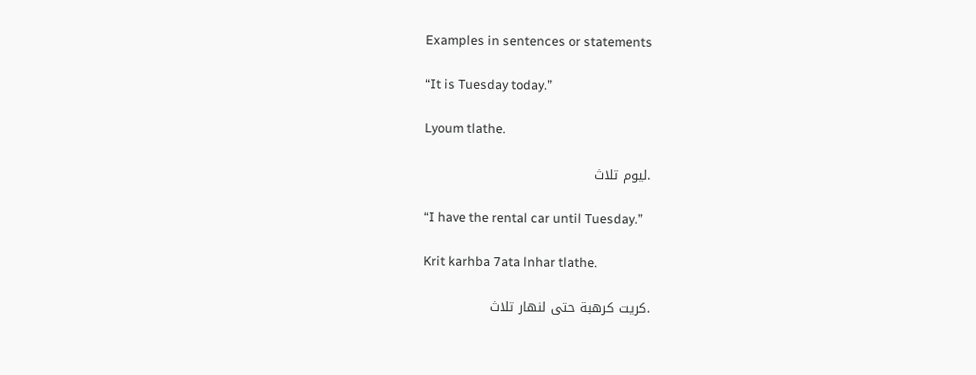Examples in sentences or statements

“It is Tuesday today.”

Lyoum tlathe.

.ليوم تلاث

“I have the rental car until Tuesday.”

Krit karhba 7ata lnhar tlathe.

.كريت كرهبة حتى لنهار تلاث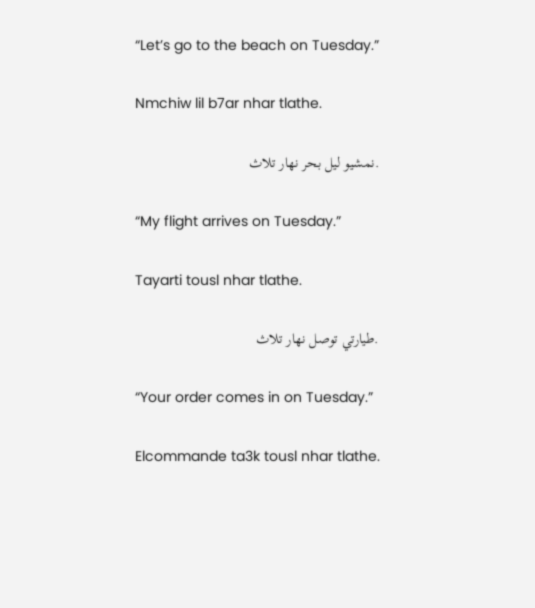“Let’s go to the beach on Tuesday.”

Nmchiw lil b7ar nhar tlathe.

.نمشيو ليل بحر نهار تلاث

“My flight arrives on Tuesday.”

Tayarti tousl nhar tlathe.

.طيارتي توصل نهار تلاث

“Your order comes in on Tuesday.”

Elcommande ta3k tousl nhar tlathe.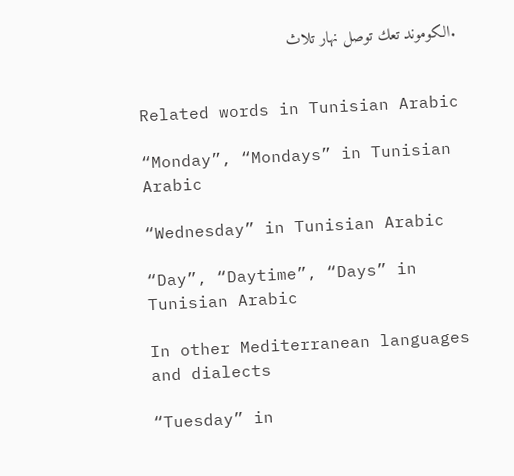.الكوموند تعك توصل نهار تلاث


Related words in Tunisian Arabic

“Monday”, “Mondays” in Tunisian Arabic

“Wednesday” in Tunisian Arabic

“Day”, “Daytime”, “Days” in Tunisian Arabic

In other Mediterranean languages and dialects

“Tuesday” in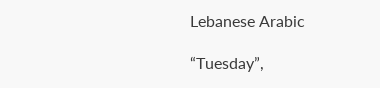Lebanese Arabic

“Tuesday”,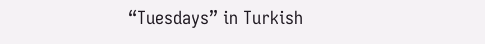“Tuesdays” in Turkish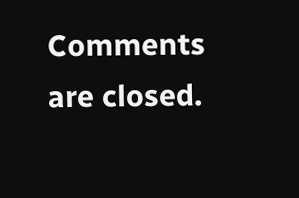Comments are closed.